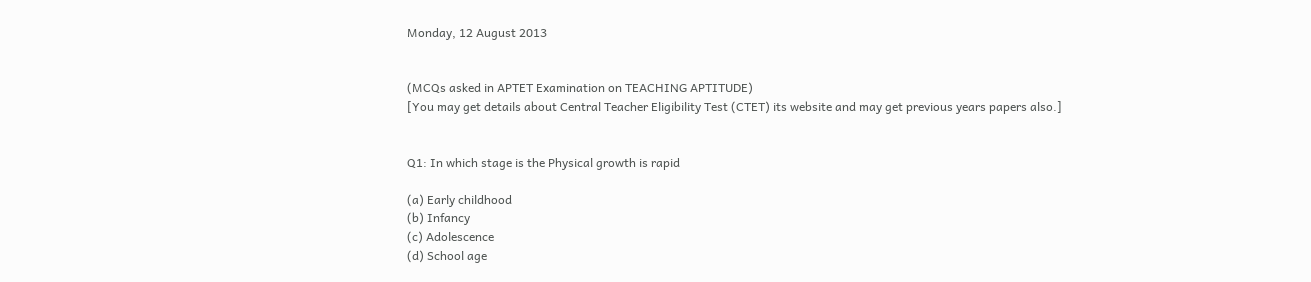Monday, 12 August 2013


(MCQs asked in APTET Examination on TEACHING APTITUDE)
[You may get details about Central Teacher Eligibility Test (CTET) its website and may get previous years papers also.]


Q1: In which stage is the Physical growth is rapid

(a) Early childhood
(b) Infancy
(c) Adolescence
(d) School age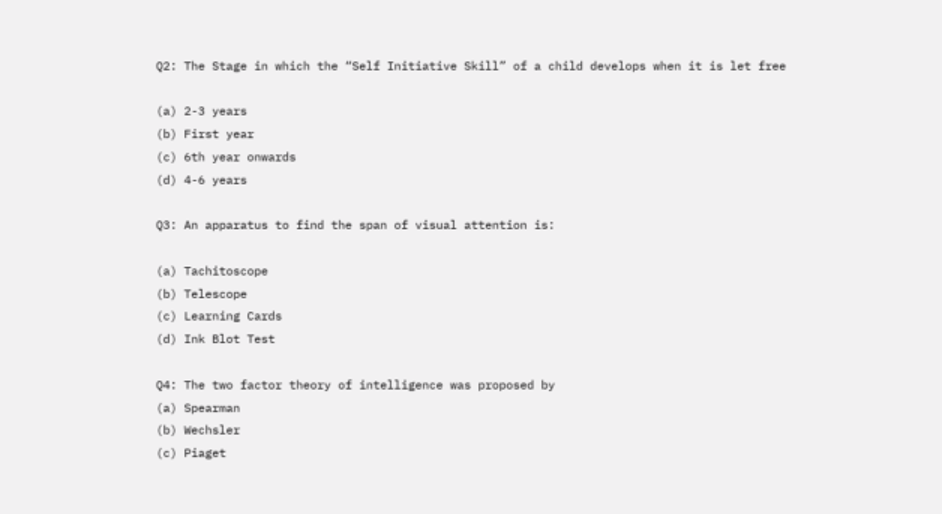Q2: The Stage in which the “Self Initiative Skill” of a child develops when it is let free

(a) 2-3 years
(b) First year
(c) 6th year onwards
(d) 4-6 years

Q3: An apparatus to find the span of visual attention is:

(a) Tachitoscope
(b) Telescope
(c) Learning Cards
(d) Ink Blot Test

Q4: The two factor theory of intelligence was proposed by
(a) Spearman
(b) Wechsler
(c) Piaget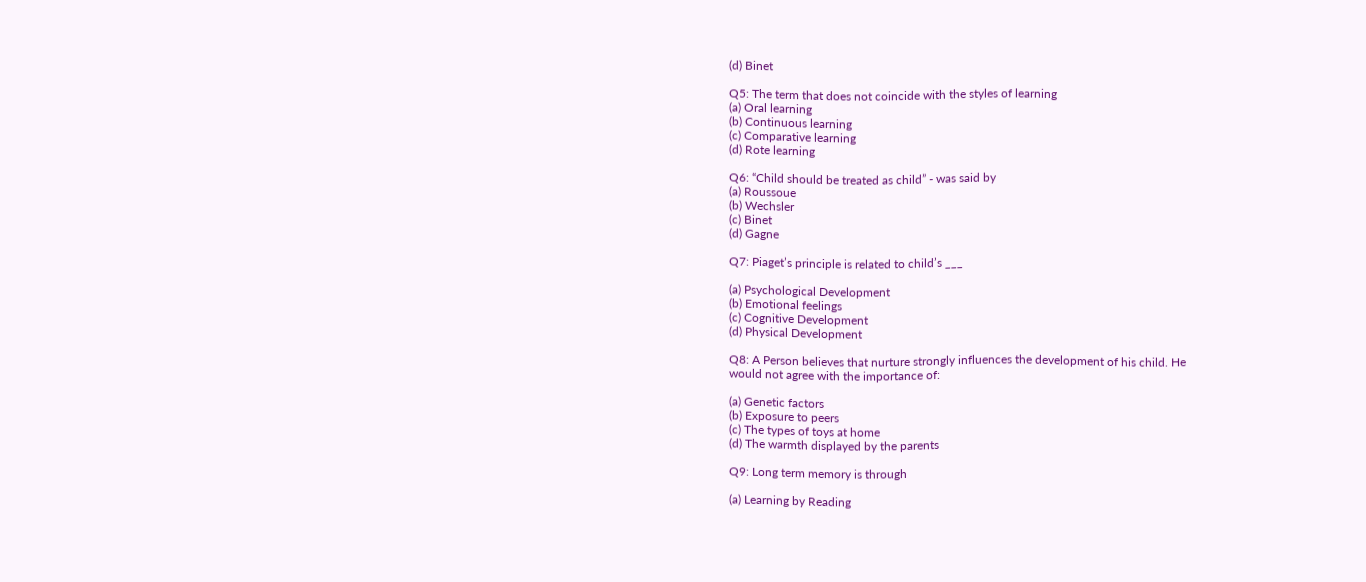(d) Binet

Q5: The term that does not coincide with the styles of learning
(a) Oral learning
(b) Continuous learning
(c) Comparative learning
(d) Rote learning

Q6: “Child should be treated as child” - was said by
(a) Roussoue
(b) Wechsler
(c) Binet
(d) Gagne

Q7: Piaget’s principle is related to child’s ___

(a) Psychological Development
(b) Emotional feelings
(c) Cognitive Development
(d) Physical Development

Q8: A Person believes that nurture strongly influences the development of his child. He
would not agree with the importance of:

(a) Genetic factors
(b) Exposure to peers
(c) The types of toys at home
(d) The warmth displayed by the parents

Q9: Long term memory is through

(a) Learning by Reading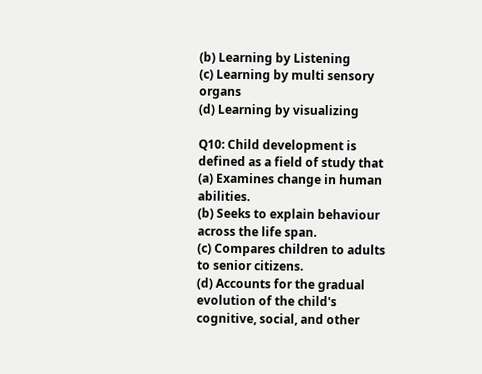(b) Learning by Listening
(c) Learning by multi sensory organs
(d) Learning by visualizing

Q10: Child development is defined as a field of study that
(a) Examines change in human abilities.
(b) Seeks to explain behaviour across the life span.
(c) Compares children to adults to senior citizens.
(d) Accounts for the gradual evolution of the child's cognitive, social, and other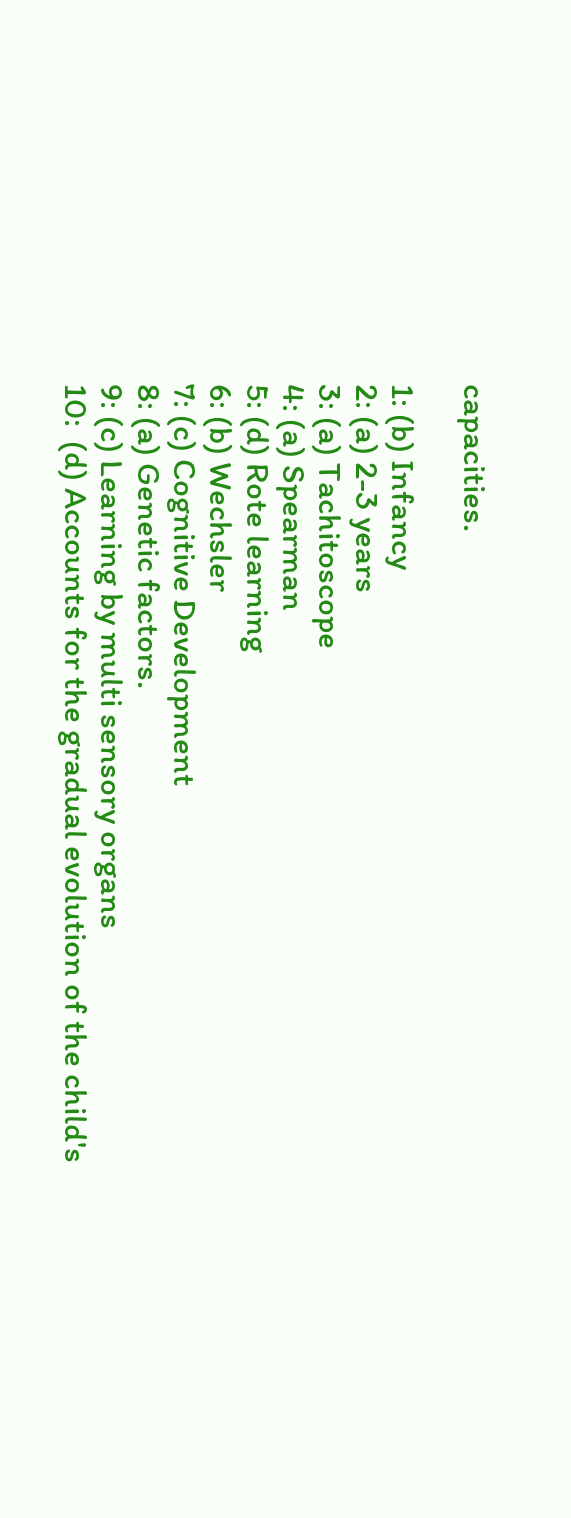capacities.

1: (b) Infancy
2: (a) 2-3 years
3: (a) Tachitoscope
4: (a) Spearman
5: (d) Rote learning
6: (b) Wechsler
7: (c) Cognitive Development
8: (a) Genetic factors.
9: (c) Learning by multi sensory organs
10:  (d) Accounts for the gradual evolution of the child's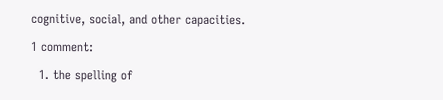cognitive, social, and other capacities.

1 comment:

  1. the spelling of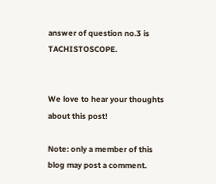answer of question no.3 is TACHISTOSCOPE.


We love to hear your thoughts about this post!

Note: only a member of this blog may post a comment.